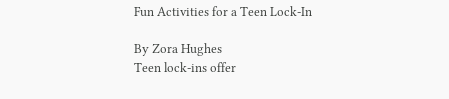Fun Activities for a Teen Lock-In

By Zora Hughes
Teen lock-ins offer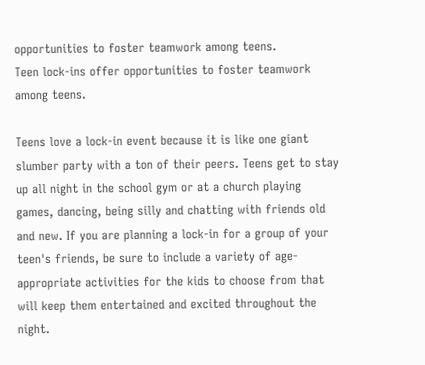opportunities to foster teamwork among teens.
Teen lock-ins offer opportunities to foster teamwork among teens.

Teens love a lock-in event because it is like one giant slumber party with a ton of their peers. Teens get to stay up all night in the school gym or at a church playing games, dancing, being silly and chatting with friends old and new. If you are planning a lock-in for a group of your teen's friends, be sure to include a variety of age-appropriate activities for the kids to choose from that will keep them entertained and excited throughout the night.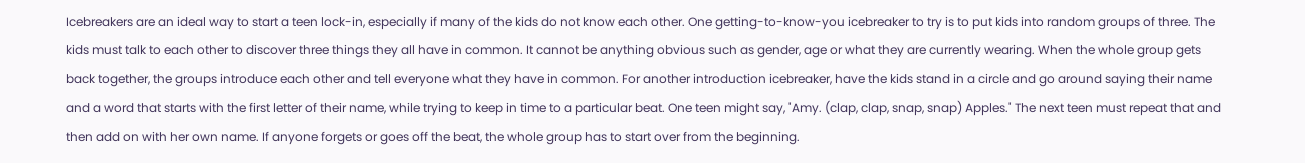Icebreakers are an ideal way to start a teen lock-in, especially if many of the kids do not know each other. One getting-to-know-you icebreaker to try is to put kids into random groups of three. The kids must talk to each other to discover three things they all have in common. It cannot be anything obvious such as gender, age or what they are currently wearing. When the whole group gets back together, the groups introduce each other and tell everyone what they have in common. For another introduction icebreaker, have the kids stand in a circle and go around saying their name and a word that starts with the first letter of their name, while trying to keep in time to a particular beat. One teen might say, "Amy. (clap, clap, snap, snap) Apples." The next teen must repeat that and then add on with her own name. If anyone forgets or goes off the beat, the whole group has to start over from the beginning.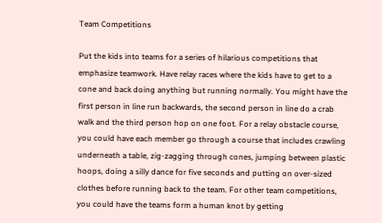Team Competitions

Put the kids into teams for a series of hilarious competitions that emphasize teamwork. Have relay races where the kids have to get to a cone and back doing anything but running normally. You might have the first person in line run backwards, the second person in line do a crab walk and the third person hop on one foot. For a relay obstacle course, you could have each member go through a course that includes crawling underneath a table, zig-zagging through cones, jumping between plastic hoops, doing a silly dance for five seconds and putting on over-sized clothes before running back to the team. For other team competitions, you could have the teams form a human knot by getting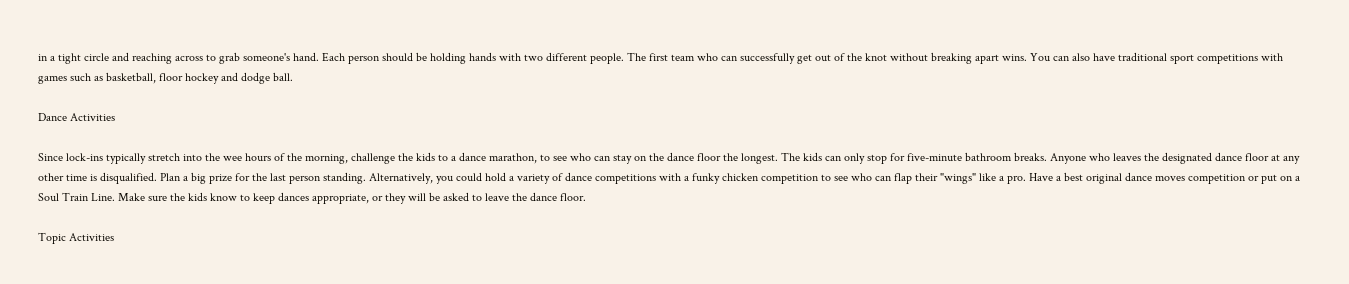in a tight circle and reaching across to grab someone's hand. Each person should be holding hands with two different people. The first team who can successfully get out of the knot without breaking apart wins. You can also have traditional sport competitions with games such as basketball, floor hockey and dodge ball.

Dance Activities

Since lock-ins typically stretch into the wee hours of the morning, challenge the kids to a dance marathon, to see who can stay on the dance floor the longest. The kids can only stop for five-minute bathroom breaks. Anyone who leaves the designated dance floor at any other time is disqualified. Plan a big prize for the last person standing. Alternatively, you could hold a variety of dance competitions with a funky chicken competition to see who can flap their "wings" like a pro. Have a best original dance moves competition or put on a Soul Train Line. Make sure the kids know to keep dances appropriate, or they will be asked to leave the dance floor.

Topic Activities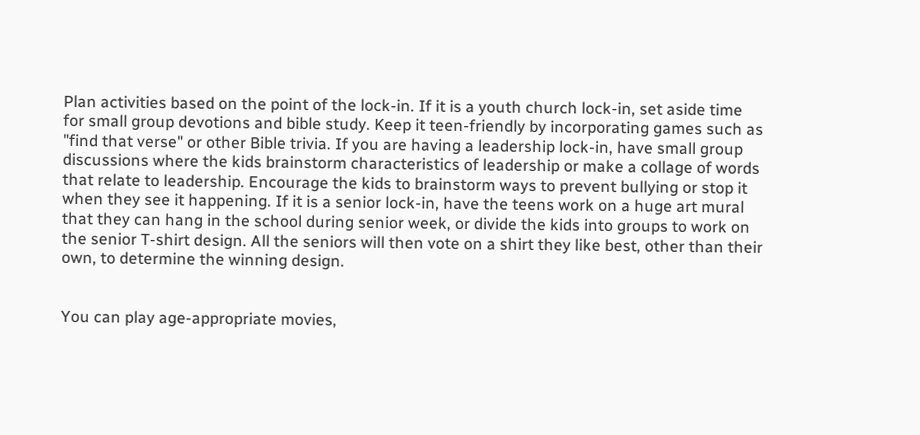Plan activities based on the point of the lock-in. If it is a youth church lock-in, set aside time for small group devotions and bible study. Keep it teen-friendly by incorporating games such as "find that verse" or other Bible trivia. If you are having a leadership lock-in, have small group discussions where the kids brainstorm characteristics of leadership or make a collage of words that relate to leadership. Encourage the kids to brainstorm ways to prevent bullying or stop it when they see it happening. If it is a senior lock-in, have the teens work on a huge art mural that they can hang in the school during senior week, or divide the kids into groups to work on the senior T-shirt design. All the seniors will then vote on a shirt they like best, other than their own, to determine the winning design.


You can play age-appropriate movies,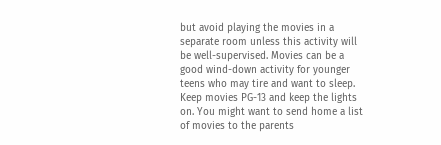but avoid playing the movies in a separate room unless this activity will be well-supervised. Movies can be a good wind-down activity for younger teens who may tire and want to sleep. Keep movies PG-13 and keep the lights on. You might want to send home a list of movies to the parents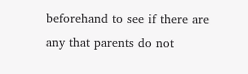beforehand to see if there are any that parents do not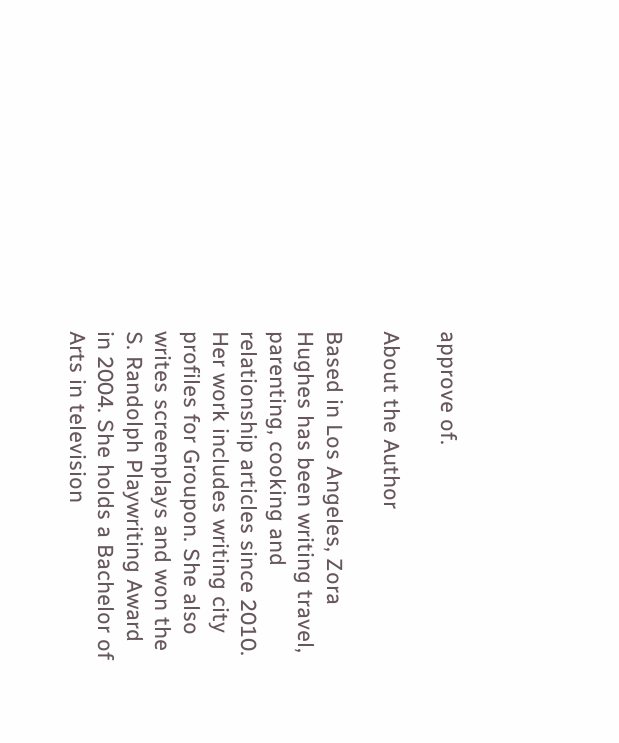approve of.

About the Author

Based in Los Angeles, Zora Hughes has been writing travel, parenting, cooking and relationship articles since 2010. Her work includes writing city profiles for Groupon. She also writes screenplays and won the S. Randolph Playwriting Award in 2004. She holds a Bachelor of Arts in television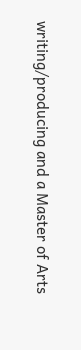writing/producing and a Master of Arts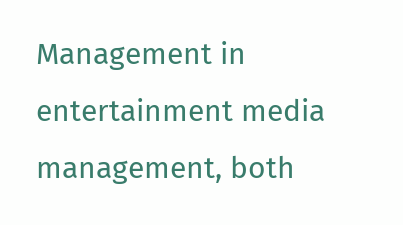Management in entertainment media management, both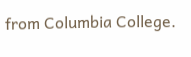from Columbia College.